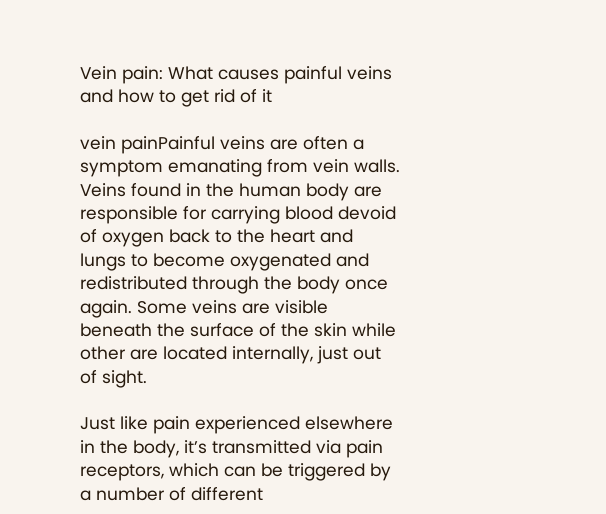Vein pain: What causes painful veins and how to get rid of it

vein painPainful veins are often a symptom emanating from vein walls. Veins found in the human body are responsible for carrying blood devoid of oxygen back to the heart and lungs to become oxygenated and redistributed through the body once again. Some veins are visible beneath the surface of the skin while other are located internally, just out of sight.

Just like pain experienced elsewhere in the body, it’s transmitted via pain receptors, which can be triggered by a number of different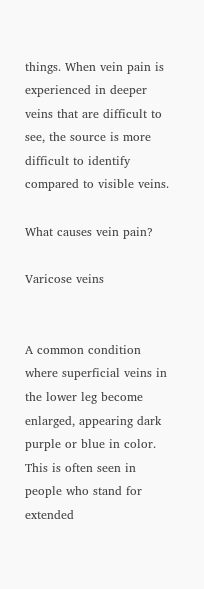things. When vein pain is experienced in deeper veins that are difficult to see, the source is more difficult to identify compared to visible veins.

What causes vein pain?

Varicose veins


A common condition where superficial veins in the lower leg become enlarged, appearing dark purple or blue in color. This is often seen in people who stand for extended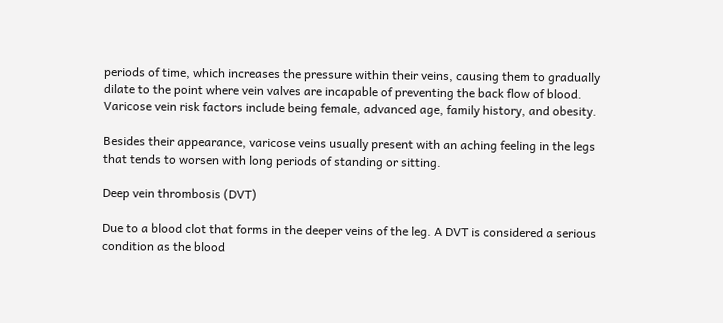periods of time, which increases the pressure within their veins, causing them to gradually dilate to the point where vein valves are incapable of preventing the back flow of blood. Varicose vein risk factors include being female, advanced age, family history, and obesity.

Besides their appearance, varicose veins usually present with an aching feeling in the legs that tends to worsen with long periods of standing or sitting.

Deep vein thrombosis (DVT)

Due to a blood clot that forms in the deeper veins of the leg. A DVT is considered a serious condition as the blood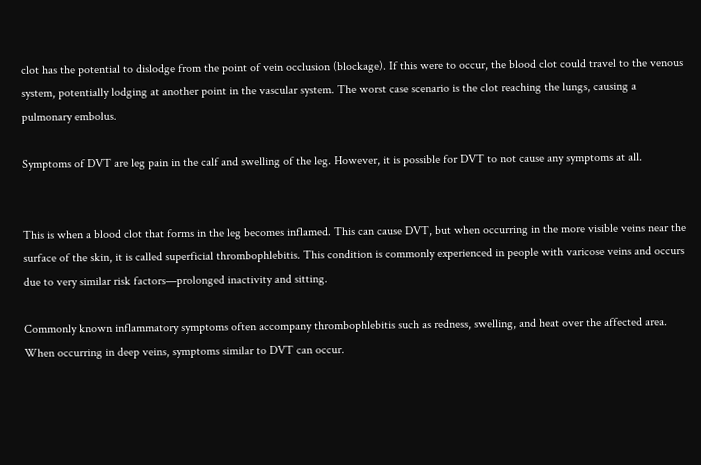clot has the potential to dislodge from the point of vein occlusion (blockage). If this were to occur, the blood clot could travel to the venous system, potentially lodging at another point in the vascular system. The worst case scenario is the clot reaching the lungs, causing a pulmonary embolus.

Symptoms of DVT are leg pain in the calf and swelling of the leg. However, it is possible for DVT to not cause any symptoms at all.


This is when a blood clot that forms in the leg becomes inflamed. This can cause DVT, but when occurring in the more visible veins near the surface of the skin, it is called superficial thrombophlebitis. This condition is commonly experienced in people with varicose veins and occurs due to very similar risk factors—prolonged inactivity and sitting.

Commonly known inflammatory symptoms often accompany thrombophlebitis such as redness, swelling, and heat over the affected area. When occurring in deep veins, symptoms similar to DVT can occur.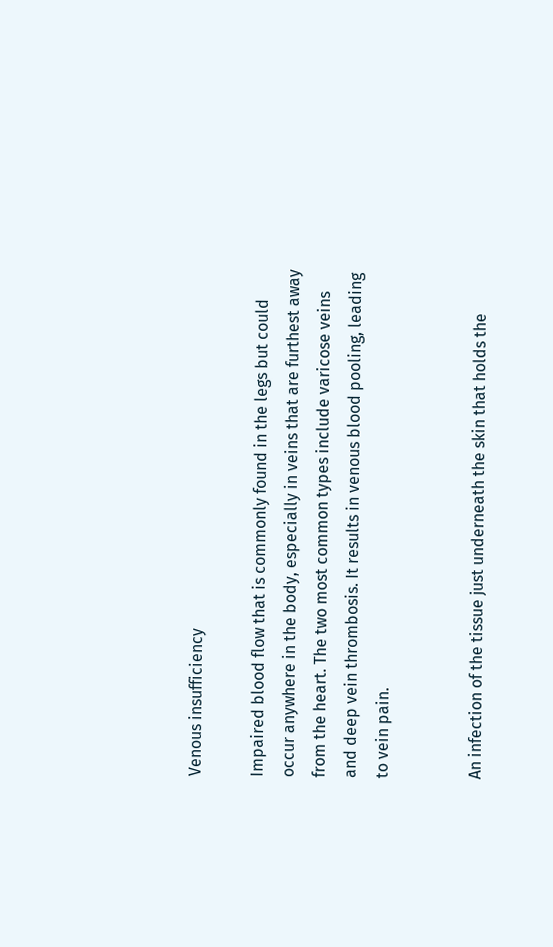Venous insufficiency

Impaired blood flow that is commonly found in the legs but could occur anywhere in the body, especially in veins that are furthest away from the heart. The two most common types include varicose veins and deep vein thrombosis. It results in venous blood pooling, leading to vein pain.


An infection of the tissue just underneath the skin that holds the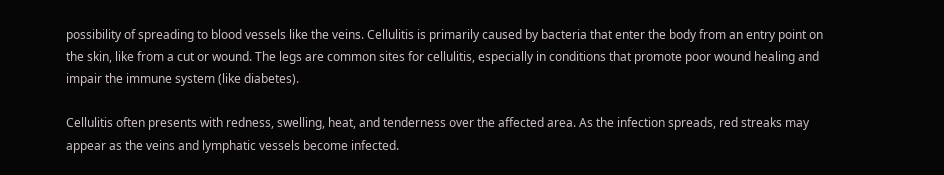possibility of spreading to blood vessels like the veins. Cellulitis is primarily caused by bacteria that enter the body from an entry point on the skin, like from a cut or wound. The legs are common sites for cellulitis, especially in conditions that promote poor wound healing and impair the immune system (like diabetes).

Cellulitis often presents with redness, swelling, heat, and tenderness over the affected area. As the infection spreads, red streaks may appear as the veins and lymphatic vessels become infected.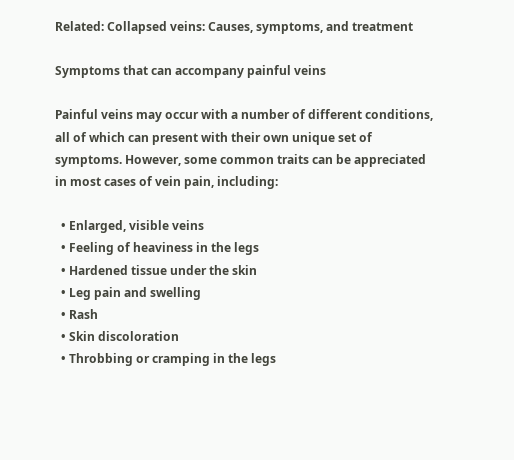Related: Collapsed veins: Causes, symptoms, and treatment

Symptoms that can accompany painful veins

Painful veins may occur with a number of different conditions, all of which can present with their own unique set of symptoms. However, some common traits can be appreciated in most cases of vein pain, including:

  • Enlarged, visible veins
  • Feeling of heaviness in the legs
  • Hardened tissue under the skin
  • Leg pain and swelling
  • Rash
  • Skin discoloration
  • Throbbing or cramping in the legs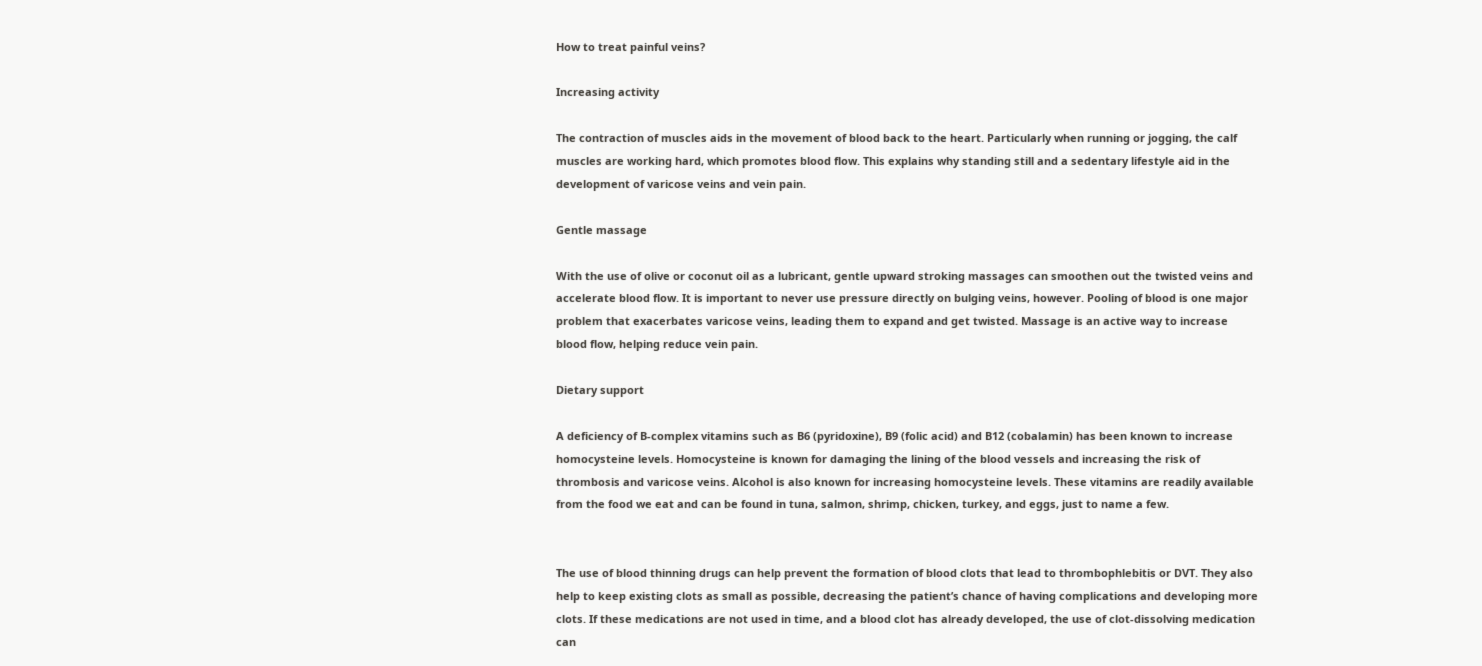How to treat painful veins?

Increasing activity

The contraction of muscles aids in the movement of blood back to the heart. Particularly when running or jogging, the calf muscles are working hard, which promotes blood flow. This explains why standing still and a sedentary lifestyle aid in the development of varicose veins and vein pain.

Gentle massage

With the use of olive or coconut oil as a lubricant, gentle upward stroking massages can smoothen out the twisted veins and accelerate blood flow. It is important to never use pressure directly on bulging veins, however. Pooling of blood is one major problem that exacerbates varicose veins, leading them to expand and get twisted. Massage is an active way to increase blood flow, helping reduce vein pain.

Dietary support

A deficiency of B-complex vitamins such as B6 (pyridoxine), B9 (folic acid) and B12 (cobalamin) has been known to increase homocysteine levels. Homocysteine is known for damaging the lining of the blood vessels and increasing the risk of thrombosis and varicose veins. Alcohol is also known for increasing homocysteine levels. These vitamins are readily available from the food we eat and can be found in tuna, salmon, shrimp, chicken, turkey, and eggs, just to name a few.


The use of blood thinning drugs can help prevent the formation of blood clots that lead to thrombophlebitis or DVT. They also help to keep existing clots as small as possible, decreasing the patient’s chance of having complications and developing more clots. If these medications are not used in time, and a blood clot has already developed, the use of clot-dissolving medication can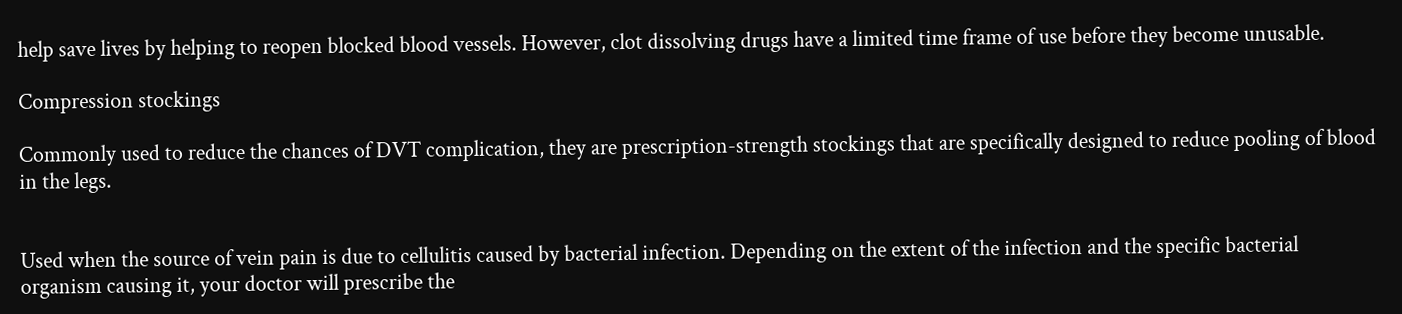help save lives by helping to reopen blocked blood vessels. However, clot dissolving drugs have a limited time frame of use before they become unusable.

Compression stockings

Commonly used to reduce the chances of DVT complication, they are prescription-strength stockings that are specifically designed to reduce pooling of blood in the legs.


Used when the source of vein pain is due to cellulitis caused by bacterial infection. Depending on the extent of the infection and the specific bacterial organism causing it, your doctor will prescribe the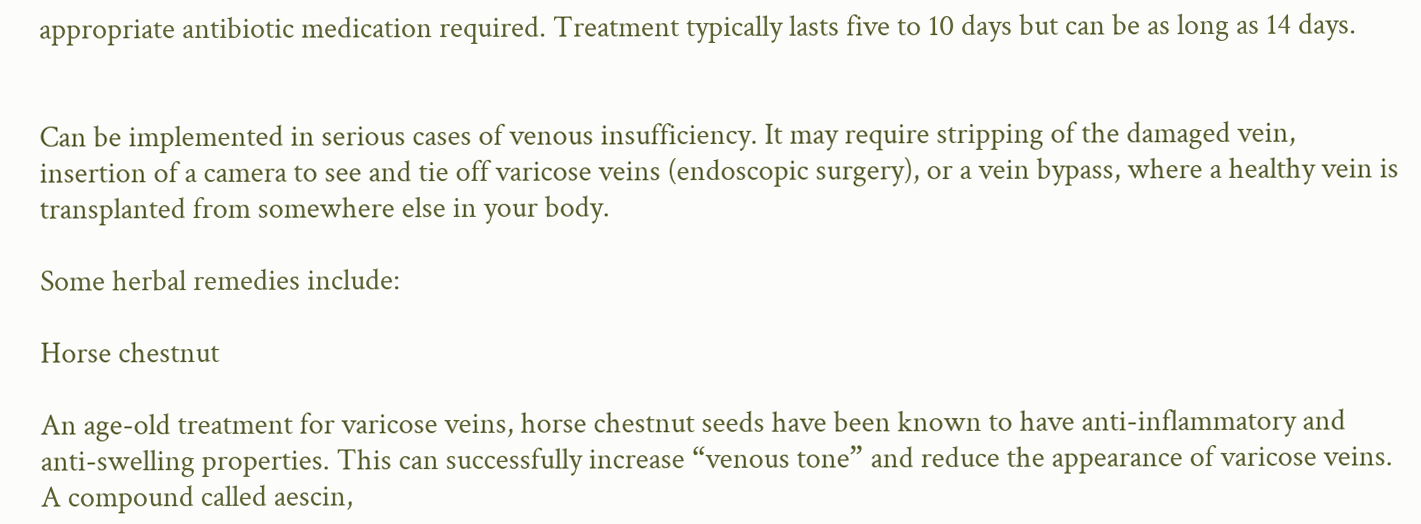appropriate antibiotic medication required. Treatment typically lasts five to 10 days but can be as long as 14 days.


Can be implemented in serious cases of venous insufficiency. It may require stripping of the damaged vein, insertion of a camera to see and tie off varicose veins (endoscopic surgery), or a vein bypass, where a healthy vein is transplanted from somewhere else in your body.

Some herbal remedies include:

Horse chestnut

An age-old treatment for varicose veins, horse chestnut seeds have been known to have anti-inflammatory and anti-swelling properties. This can successfully increase “venous tone” and reduce the appearance of varicose veins. A compound called aescin,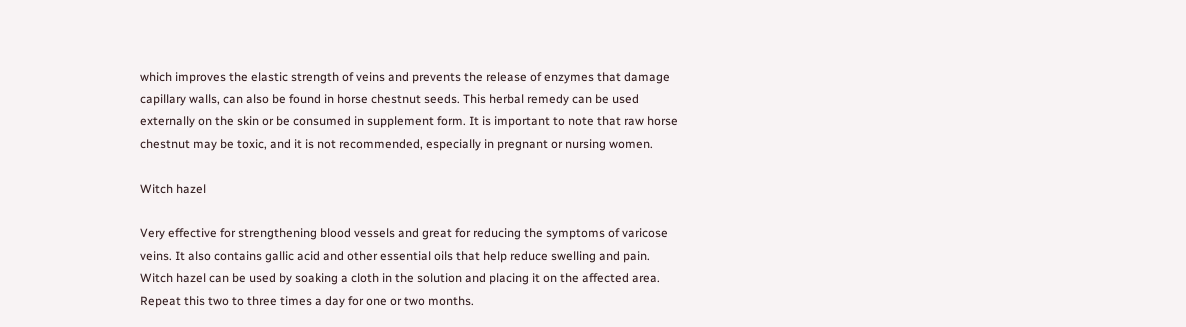which improves the elastic strength of veins and prevents the release of enzymes that damage capillary walls, can also be found in horse chestnut seeds. This herbal remedy can be used externally on the skin or be consumed in supplement form. It is important to note that raw horse chestnut may be toxic, and it is not recommended, especially in pregnant or nursing women.

Witch hazel

Very effective for strengthening blood vessels and great for reducing the symptoms of varicose veins. It also contains gallic acid and other essential oils that help reduce swelling and pain. Witch hazel can be used by soaking a cloth in the solution and placing it on the affected area. Repeat this two to three times a day for one or two months.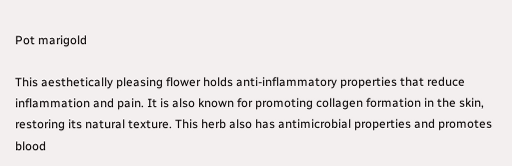Pot marigold

This aesthetically pleasing flower holds anti-inflammatory properties that reduce inflammation and pain. It is also known for promoting collagen formation in the skin, restoring its natural texture. This herb also has antimicrobial properties and promotes blood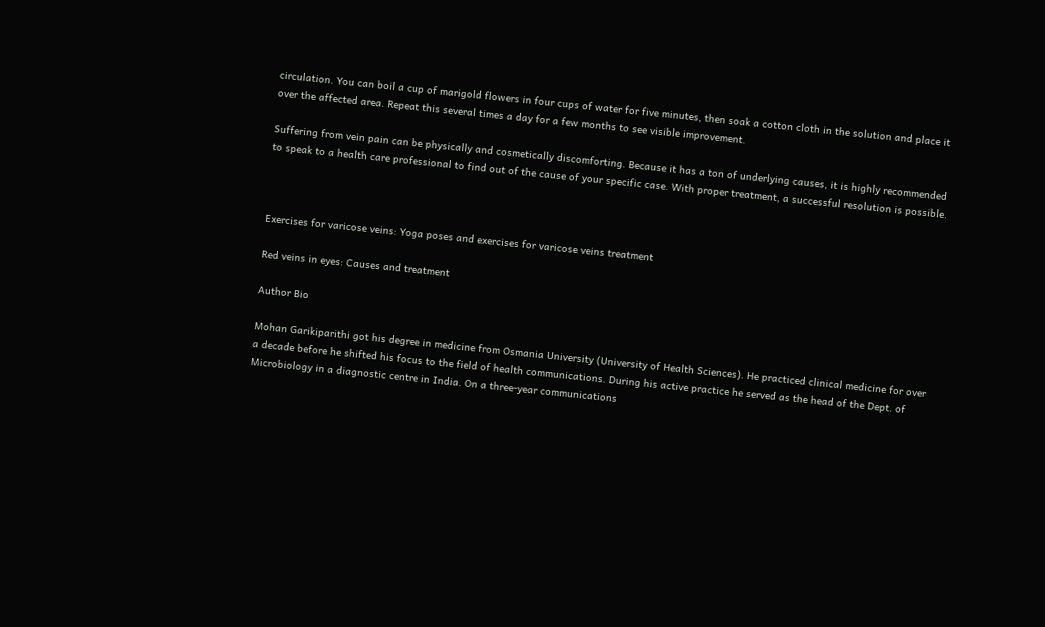circulation. You can boil a cup of marigold flowers in four cups of water for five minutes, then soak a cotton cloth in the solution and place it over the affected area. Repeat this several times a day for a few months to see visible improvement.

Suffering from vein pain can be physically and cosmetically discomforting. Because it has a ton of underlying causes, it is highly recommended to speak to a health care professional to find out of the cause of your specific case. With proper treatment, a successful resolution is possible.



Exercises for varicose veins: Yoga poses and exercises for varicose veins treatment

Red veins in eyes: Causes and treatment

Author Bio

Mohan Garikiparithi got his degree in medicine from Osmania University (University of Health Sciences). He practiced clinical medicine for over a decade before he shifted his focus to the field of health communications. During his active practice he served as the head of the Dept. of Microbiology in a diagnostic centre in India. On a three-year communications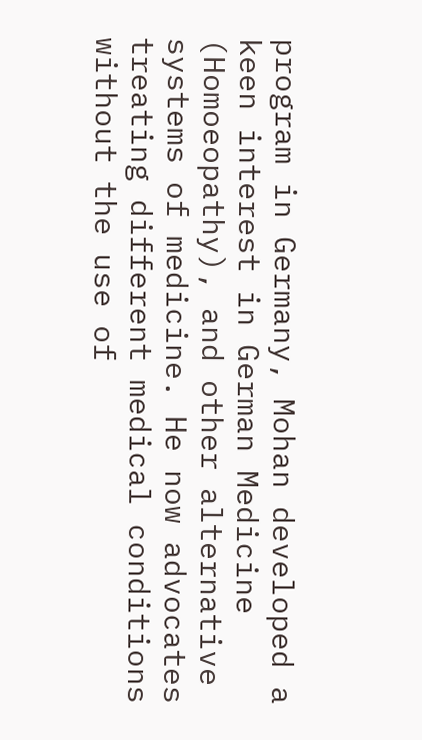program in Germany, Mohan developed a keen interest in German Medicine (Homoeopathy), and other alternative systems of medicine. He now advocates treating different medical conditions without the use of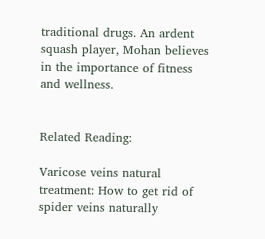traditional drugs. An ardent squash player, Mohan believes in the importance of fitness and wellness.


Related Reading:

Varicose veins natural treatment: How to get rid of spider veins naturally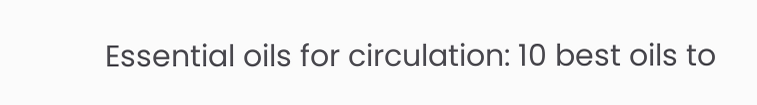Essential oils for circulation: 10 best oils to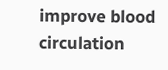improve blood circulation